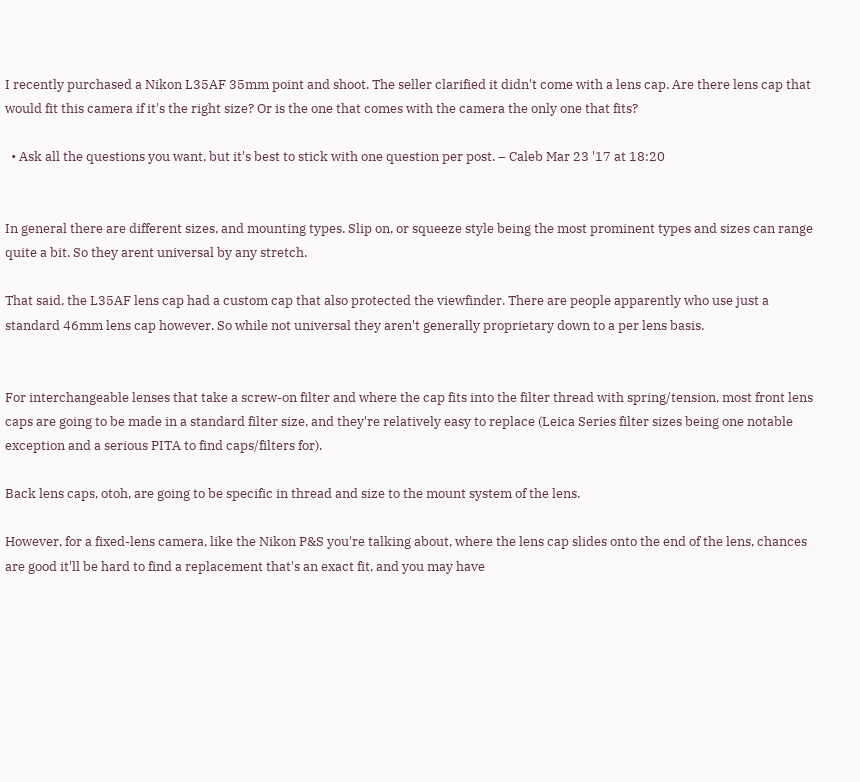I recently purchased a Nikon L35AF 35mm point and shoot. The seller clarified it didn't come with a lens cap. Are there lens cap that would fit this camera if it's the right size? Or is the one that comes with the camera the only one that fits?

  • Ask all the questions you want, but it's best to stick with one question per post. – Caleb Mar 23 '17 at 18:20


In general there are different sizes, and mounting types. Slip on, or squeeze style being the most prominent types and sizes can range quite a bit. So they arent universal by any stretch.

That said, the L35AF lens cap had a custom cap that also protected the viewfinder. There are people apparently who use just a standard 46mm lens cap however. So while not universal they aren't generally proprietary down to a per lens basis.


For interchangeable lenses that take a screw-on filter and where the cap fits into the filter thread with spring/tension, most front lens caps are going to be made in a standard filter size, and they're relatively easy to replace (Leica Series filter sizes being one notable exception and a serious PITA to find caps/filters for).

Back lens caps, otoh, are going to be specific in thread and size to the mount system of the lens.

However, for a fixed-lens camera, like the Nikon P&S you're talking about, where the lens cap slides onto the end of the lens, chances are good it'll be hard to find a replacement that's an exact fit, and you may have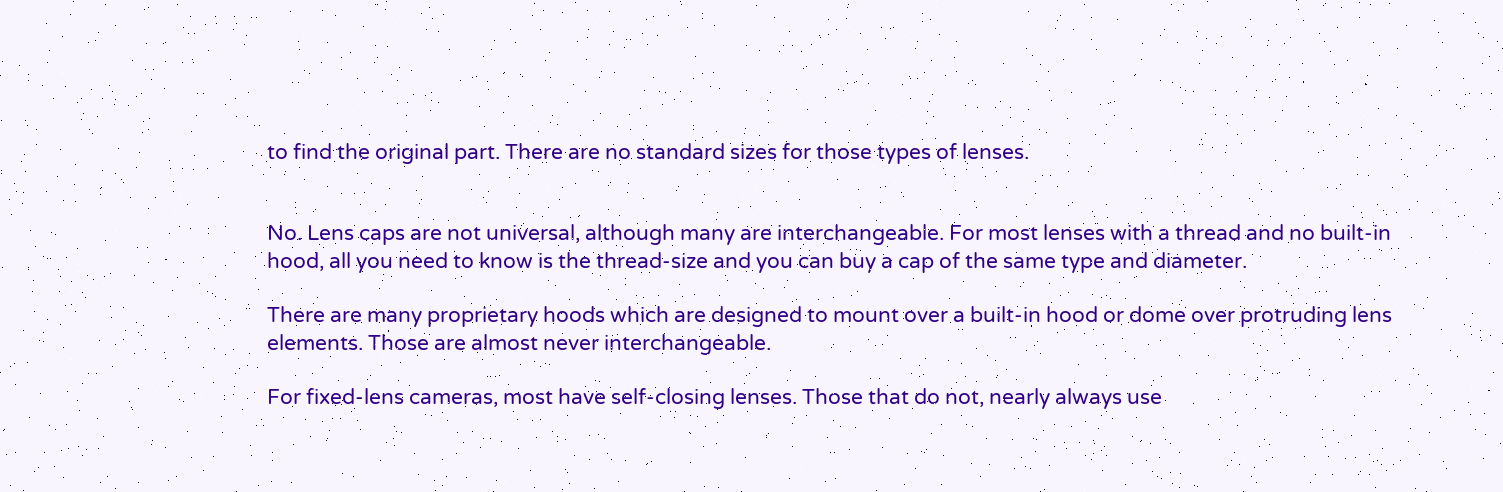to find the original part. There are no standard sizes for those types of lenses.


No. Lens caps are not universal, although many are interchangeable. For most lenses with a thread and no built-in hood, all you need to know is the thread-size and you can buy a cap of the same type and diameter.

There are many proprietary hoods which are designed to mount over a built-in hood or dome over protruding lens elements. Those are almost never interchangeable.

For fixed-lens cameras, most have self-closing lenses. Those that do not, nearly always use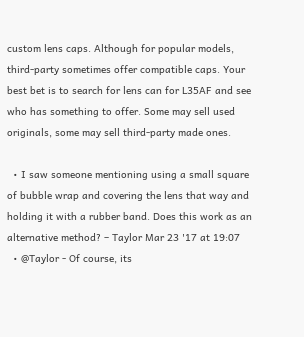custom lens caps. Although for popular models, third-party sometimes offer compatible caps. Your best bet is to search for lens can for L35AF and see who has something to offer. Some may sell used originals, some may sell third-party made ones.

  • I saw someone mentioning using a small square of bubble wrap and covering the lens that way and holding it with a rubber band. Does this work as an alternative method? – Taylor Mar 23 '17 at 19:07
  • @Taylor - Of course, its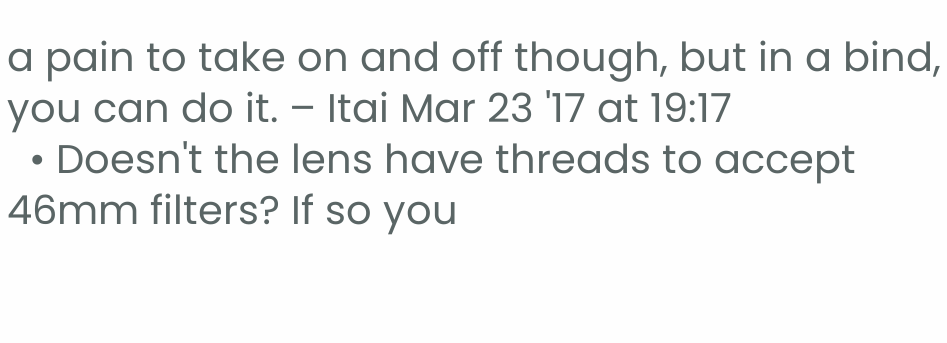a pain to take on and off though, but in a bind, you can do it. – Itai Mar 23 '17 at 19:17
  • Doesn't the lens have threads to accept 46mm filters? If so you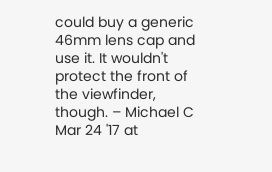could buy a generic 46mm lens cap and use it. It wouldn't protect the front of the viewfinder, though. – Michael C Mar 24 '17 at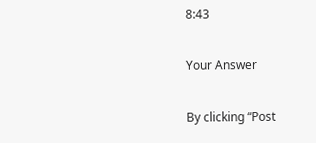8:43

Your Answer

By clicking “Post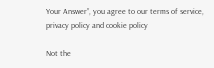Your Answer”, you agree to our terms of service, privacy policy and cookie policy

Not the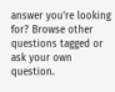answer you're looking for? Browse other questions tagged or ask your own question.